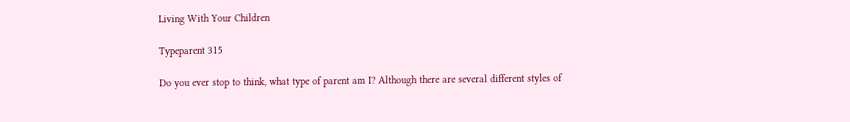Living With Your Children

Typeparent 315

Do you ever stop to think, what type of parent am I? Although there are several different styles of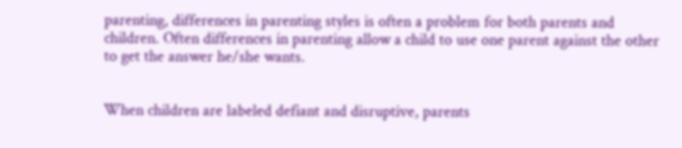parenting, differences in parenting styles is often a problem for both parents and children. Often differences in parenting allow a child to use one parent against the other to get the answer he/she wants.


When children are labeled defiant and disruptive, parents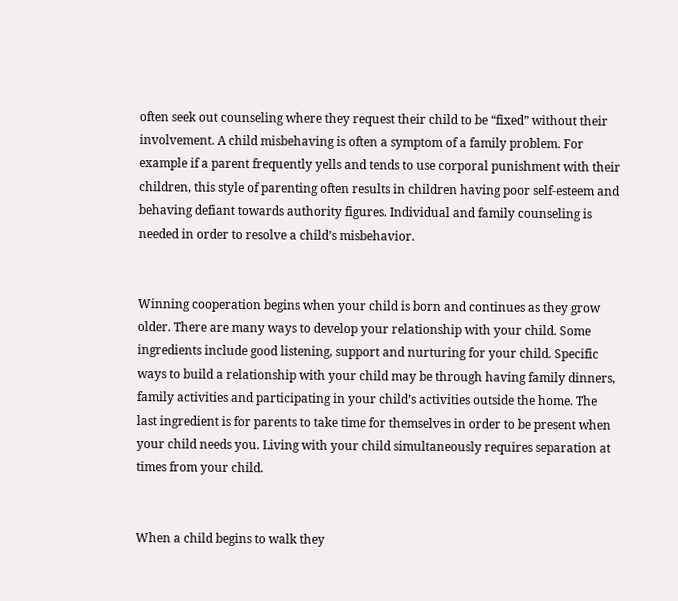often seek out counseling where they request their child to be “fixed” without their involvement. A child misbehaving is often a symptom of a family problem. For example if a parent frequently yells and tends to use corporal punishment with their children, this style of parenting often results in children having poor self-esteem and behaving defiant towards authority figures. Individual and family counseling is needed in order to resolve a child’s misbehavior.


Winning cooperation begins when your child is born and continues as they grow older. There are many ways to develop your relationship with your child. Some ingredients include good listening, support and nurturing for your child. Specific ways to build a relationship with your child may be through having family dinners, family activities and participating in your child’s activities outside the home. The last ingredient is for parents to take time for themselves in order to be present when your child needs you. Living with your child simultaneously requires separation at times from your child.


When a child begins to walk they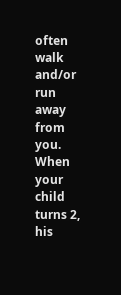often walk and/or run away from you. When your child turns 2, his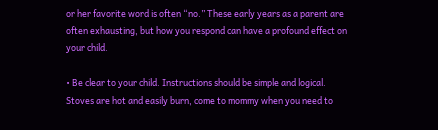or her favorite word is often “no.” These early years as a parent are often exhausting, but how you respond can have a profound effect on your child.

• Be clear to your child. Instructions should be simple and logical. Stoves are hot and easily burn, come to mommy when you need to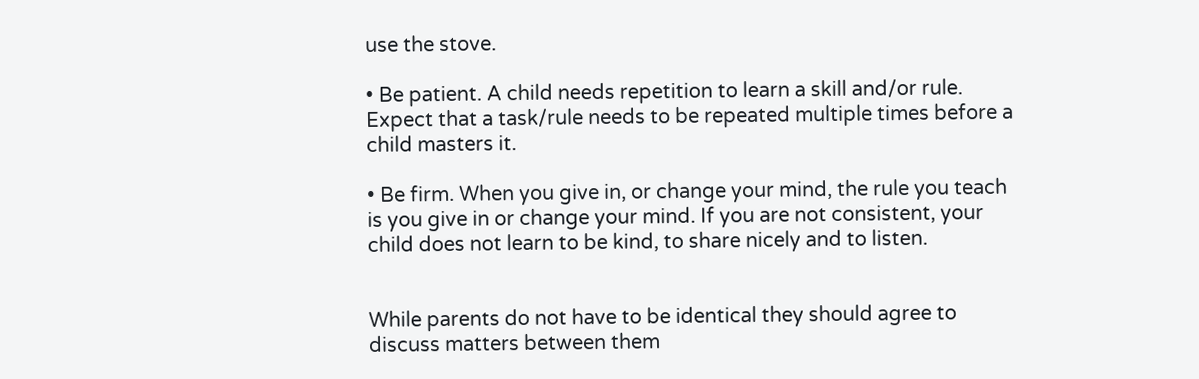use the stove.

• Be patient. A child needs repetition to learn a skill and/or rule. Expect that a task/rule needs to be repeated multiple times before a child masters it.

• Be firm. When you give in, or change your mind, the rule you teach is you give in or change your mind. If you are not consistent, your child does not learn to be kind, to share nicely and to listen.


While parents do not have to be identical they should agree to discuss matters between them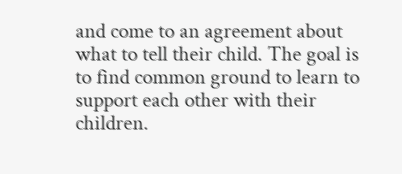and come to an agreement about what to tell their child. The goal is to find common ground to learn to support each other with their children.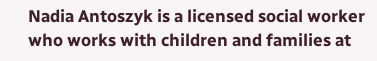Nadia Antoszyk is a licensed social worker who works with children and families at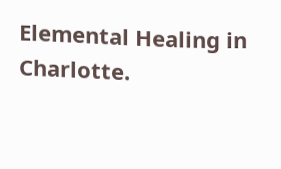Elemental Healing in Charlotte.